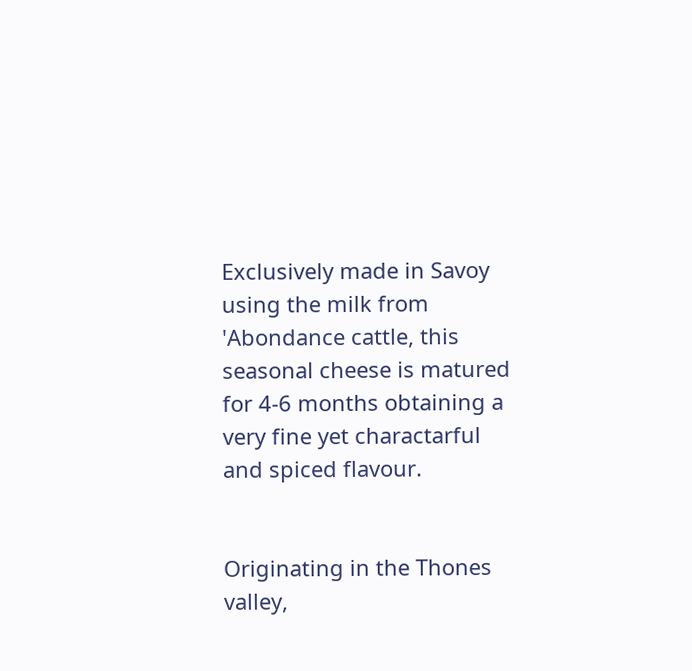Exclusively made in Savoy using the milk from 'Abondance cattle, this seasonal cheese is matured for 4-6 months obtaining a very fine yet charactarful and spiced flavour.


Originating in the Thones valley,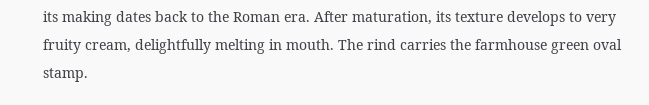its making dates back to the Roman era. After maturation, its texture develops to very fruity cream, delightfully melting in mouth. The rind carries the farmhouse green oval stamp.